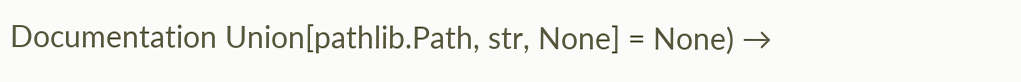Documentation Union[pathlib.Path, str, None] = None) →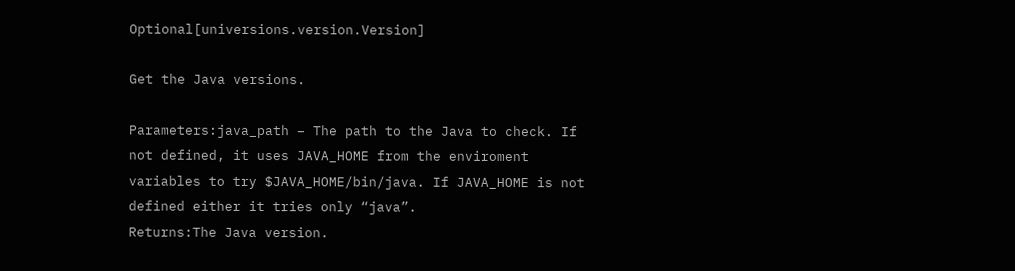Optional[universions.version.Version]

Get the Java versions.

Parameters:java_path – The path to the Java to check. If not defined, it uses JAVA_HOME from the enviroment variables to try $JAVA_HOME/bin/java. If JAVA_HOME is not defined either it tries only “java”.
Returns:The Java version.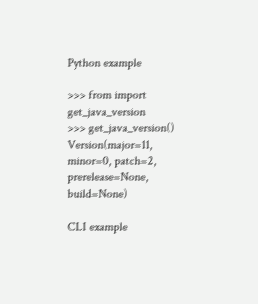Python example

>>> from import get_java_version
>>> get_java_version()
Version(major=11, minor=0, patch=2, prerelease=None, build=None)

CLI example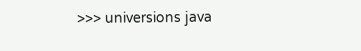>>> universions java